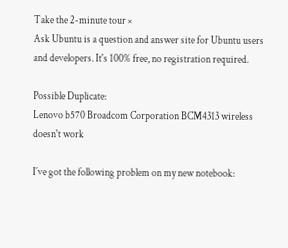Take the 2-minute tour ×
Ask Ubuntu is a question and answer site for Ubuntu users and developers. It's 100% free, no registration required.

Possible Duplicate:
Lenovo b570 Broadcom Corporation BCM4313 wireless doesn't work

I´ve got the following problem on my new notebook: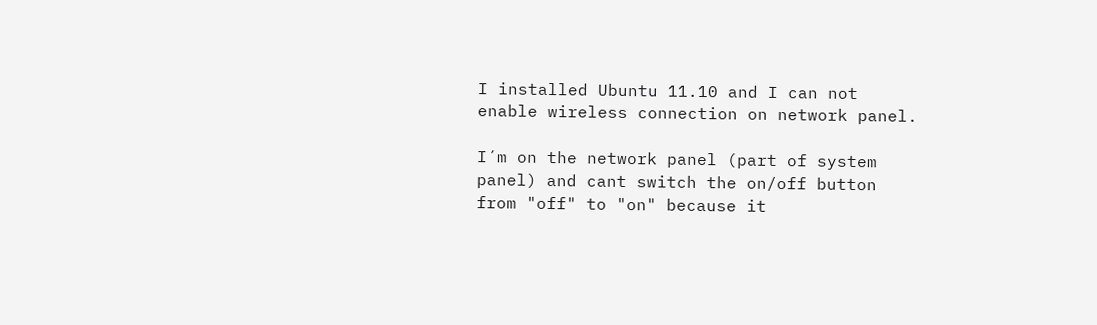I installed Ubuntu 11.10 and I can not enable wireless connection on network panel.

I´m on the network panel (part of system panel) and cant switch the on/off button from "off" to "on" because it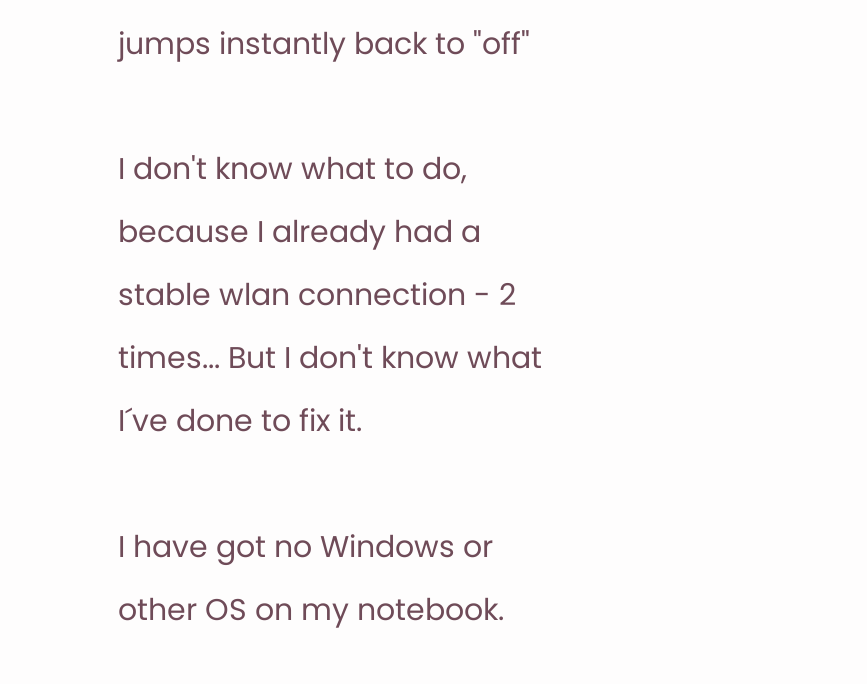jumps instantly back to "off"

I don't know what to do, because I already had a stable wlan connection - 2 times... But I don't know what I´ve done to fix it.

I have got no Windows or other OS on my notebook.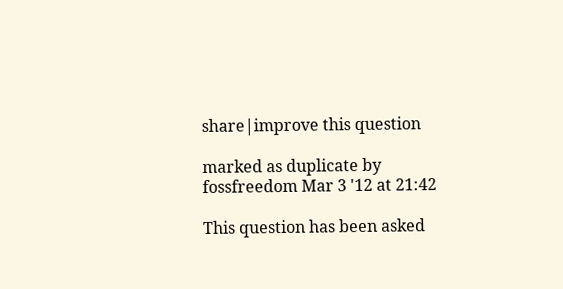share|improve this question

marked as duplicate by fossfreedom Mar 3 '12 at 21:42

This question has been asked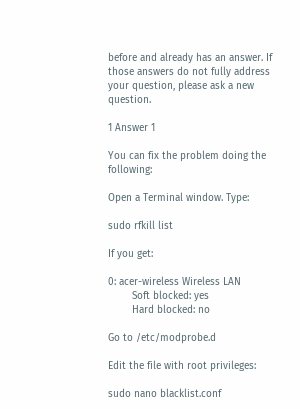before and already has an answer. If those answers do not fully address your question, please ask a new question.

1 Answer 1

You can fix the problem doing the following:

Open a Terminal window. Type:

sudo rfkill list

If you get:

0: acer-wireless Wireless LAN
        Soft blocked: yes
        Hard blocked: no

Go to /etc/modprobe.d

Edit the file with root privileges:

sudo nano blacklist.conf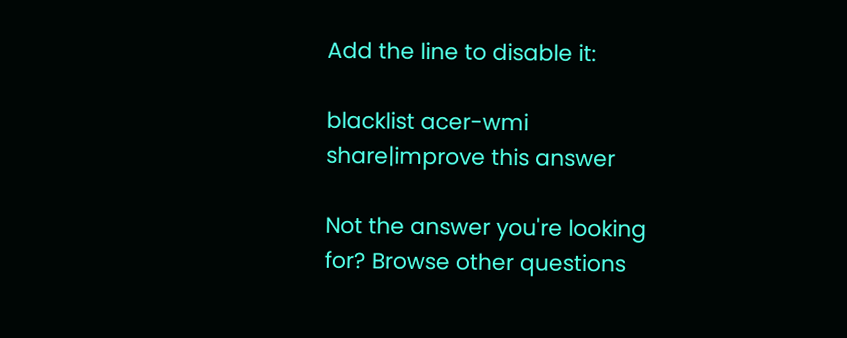Add the line to disable it:

blacklist acer-wmi
share|improve this answer

Not the answer you're looking for? Browse other questions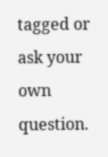tagged or ask your own question.